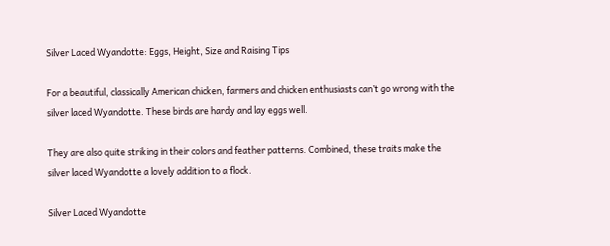Silver Laced Wyandotte: Eggs, Height, Size and Raising Tips

For a beautiful, classically American chicken, farmers and chicken enthusiasts can’t go wrong with the silver laced Wyandotte. These birds are hardy and lay eggs well.

They are also quite striking in their colors and feather patterns. Combined, these traits make the silver laced Wyandotte a lovely addition to a flock.

Silver Laced Wyandotte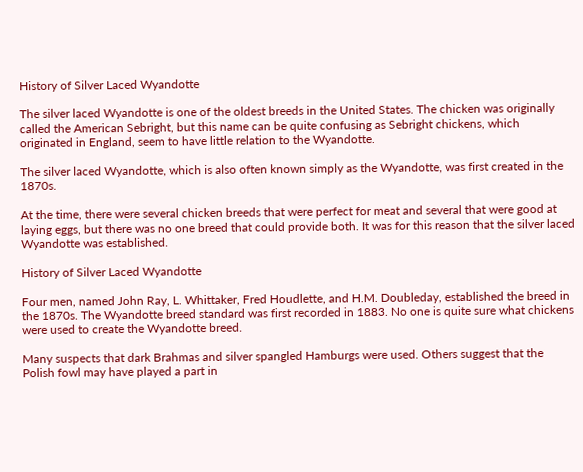History of Silver Laced Wyandotte

The silver laced Wyandotte is one of the oldest breeds in the United States. The chicken was originally called the American Sebright, but this name can be quite confusing as Sebright chickens, which originated in England, seem to have little relation to the Wyandotte.

The silver laced Wyandotte, which is also often known simply as the Wyandotte, was first created in the 1870s.

At the time, there were several chicken breeds that were perfect for meat and several that were good at laying eggs, but there was no one breed that could provide both. It was for this reason that the silver laced Wyandotte was established.

History of Silver Laced Wyandotte

Four men, named John Ray, L. Whittaker, Fred Houdlette, and H.M. Doubleday, established the breed in the 1870s. The Wyandotte breed standard was first recorded in 1883. No one is quite sure what chickens were used to create the Wyandotte breed.

Many suspects that dark Brahmas and silver spangled Hamburgs were used. Others suggest that the Polish fowl may have played a part in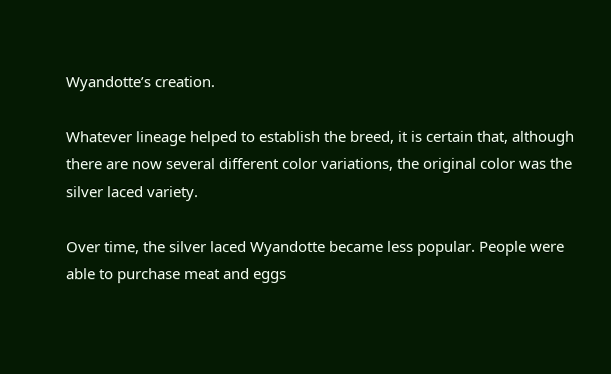Wyandotte’s creation.

Whatever lineage helped to establish the breed, it is certain that, although there are now several different color variations, the original color was the silver laced variety.

Over time, the silver laced Wyandotte became less popular. People were able to purchase meat and eggs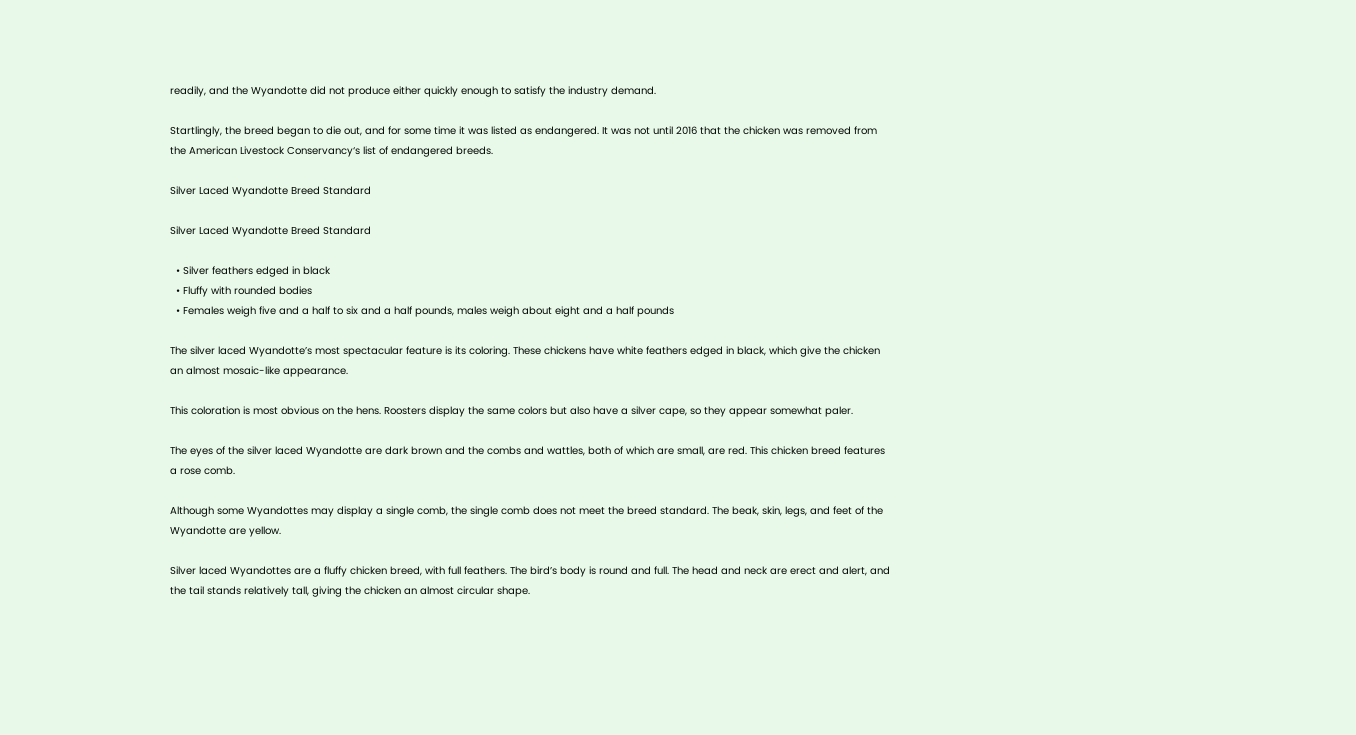readily, and the Wyandotte did not produce either quickly enough to satisfy the industry demand.

Startlingly, the breed began to die out, and for some time it was listed as endangered. It was not until 2016 that the chicken was removed from the American Livestock Conservancy‘s list of endangered breeds.

Silver Laced Wyandotte Breed Standard

Silver Laced Wyandotte Breed Standard

  • Silver feathers edged in black
  • Fluffy with rounded bodies
  • Females weigh five and a half to six and a half pounds, males weigh about eight and a half pounds

The silver laced Wyandotte’s most spectacular feature is its coloring. These chickens have white feathers edged in black, which give the chicken an almost mosaic-like appearance.

This coloration is most obvious on the hens. Roosters display the same colors but also have a silver cape, so they appear somewhat paler.

The eyes of the silver laced Wyandotte are dark brown and the combs and wattles, both of which are small, are red. This chicken breed features a rose comb.

Although some Wyandottes may display a single comb, the single comb does not meet the breed standard. The beak, skin, legs, and feet of the Wyandotte are yellow.

Silver laced Wyandottes are a fluffy chicken breed, with full feathers. The bird’s body is round and full. The head and neck are erect and alert, and the tail stands relatively tall, giving the chicken an almost circular shape.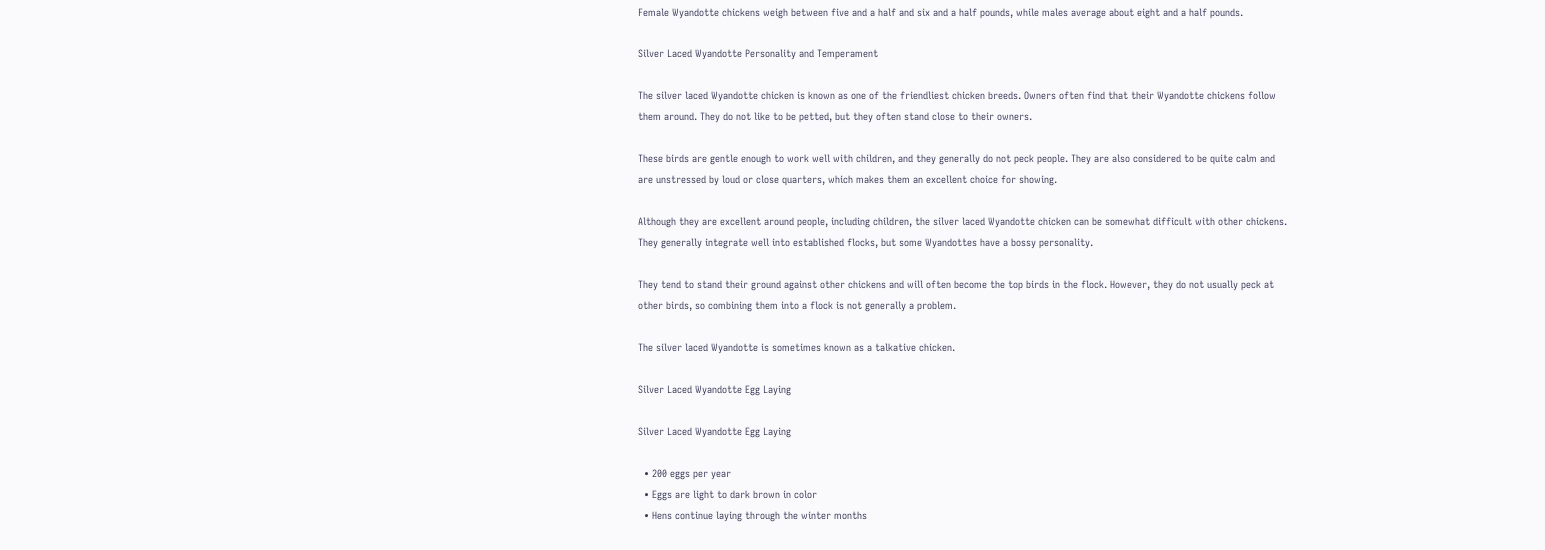Female Wyandotte chickens weigh between five and a half and six and a half pounds, while males average about eight and a half pounds.

Silver Laced Wyandotte Personality and Temperament

The silver laced Wyandotte chicken is known as one of the friendliest chicken breeds. Owners often find that their Wyandotte chickens follow them around. They do not like to be petted, but they often stand close to their owners.

These birds are gentle enough to work well with children, and they generally do not peck people. They are also considered to be quite calm and are unstressed by loud or close quarters, which makes them an excellent choice for showing.

Although they are excellent around people, including children, the silver laced Wyandotte chicken can be somewhat difficult with other chickens. They generally integrate well into established flocks, but some Wyandottes have a bossy personality.

They tend to stand their ground against other chickens and will often become the top birds in the flock. However, they do not usually peck at other birds, so combining them into a flock is not generally a problem.

The silver laced Wyandotte is sometimes known as a talkative chicken.

Silver Laced Wyandotte Egg Laying

Silver Laced Wyandotte Egg Laying

  • 200 eggs per year
  • Eggs are light to dark brown in color
  • Hens continue laying through the winter months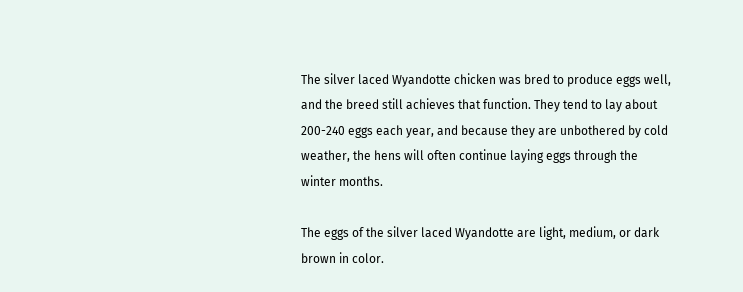The silver laced Wyandotte chicken was bred to produce eggs well, and the breed still achieves that function. They tend to lay about 200-240 eggs each year, and because they are unbothered by cold weather, the hens will often continue laying eggs through the winter months.

The eggs of the silver laced Wyandotte are light, medium, or dark brown in color.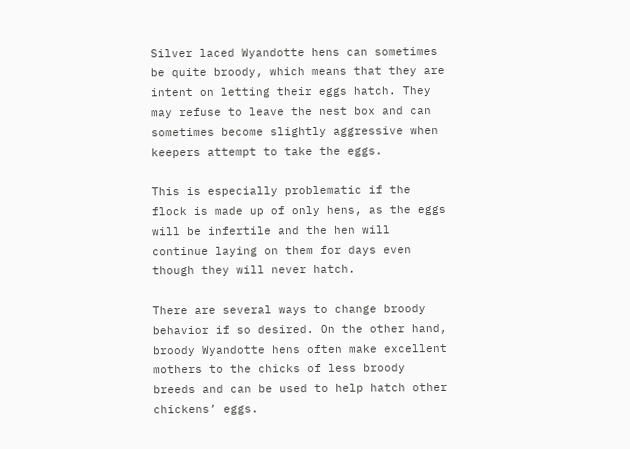Silver laced Wyandotte hens can sometimes be quite broody, which means that they are intent on letting their eggs hatch. They may refuse to leave the nest box and can sometimes become slightly aggressive when keepers attempt to take the eggs.

This is especially problematic if the flock is made up of only hens, as the eggs will be infertile and the hen will continue laying on them for days even though they will never hatch.

There are several ways to change broody behavior if so desired. On the other hand, broody Wyandotte hens often make excellent mothers to the chicks of less broody breeds and can be used to help hatch other chickens’ eggs.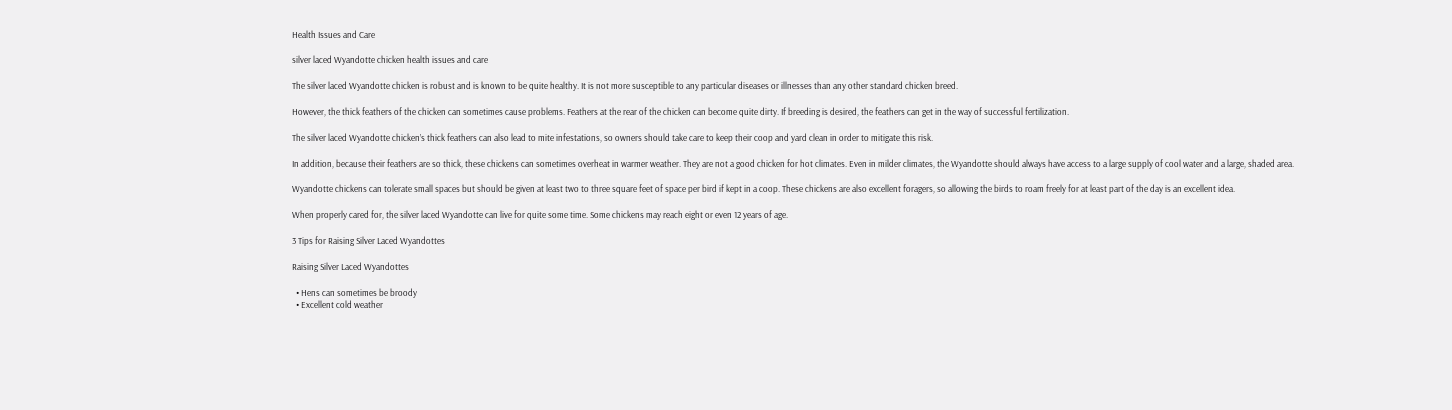Health Issues and Care

silver laced Wyandotte chicken health issues and care

The silver laced Wyandotte chicken is robust and is known to be quite healthy. It is not more susceptible to any particular diseases or illnesses than any other standard chicken breed.

However, the thick feathers of the chicken can sometimes cause problems. Feathers at the rear of the chicken can become quite dirty. If breeding is desired, the feathers can get in the way of successful fertilization.

The silver laced Wyandotte chicken’s thick feathers can also lead to mite infestations, so owners should take care to keep their coop and yard clean in order to mitigate this risk.

In addition, because their feathers are so thick, these chickens can sometimes overheat in warmer weather. They are not a good chicken for hot climates. Even in milder climates, the Wyandotte should always have access to a large supply of cool water and a large, shaded area.

Wyandotte chickens can tolerate small spaces but should be given at least two to three square feet of space per bird if kept in a coop. These chickens are also excellent foragers, so allowing the birds to roam freely for at least part of the day is an excellent idea.

When properly cared for, the silver laced Wyandotte can live for quite some time. Some chickens may reach eight or even 12 years of age.

3 Tips for Raising Silver Laced Wyandottes

Raising Silver Laced Wyandottes

  • Hens can sometimes be broody
  • Excellent cold weather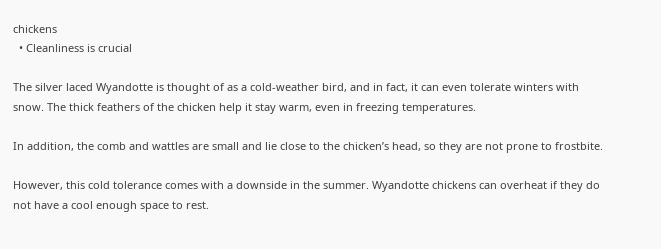chickens
  • Cleanliness is crucial

The silver laced Wyandotte is thought of as a cold-weather bird, and in fact, it can even tolerate winters with snow. The thick feathers of the chicken help it stay warm, even in freezing temperatures.

In addition, the comb and wattles are small and lie close to the chicken’s head, so they are not prone to frostbite.

However, this cold tolerance comes with a downside in the summer. Wyandotte chickens can overheat if they do not have a cool enough space to rest.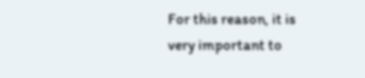For this reason, it is very important to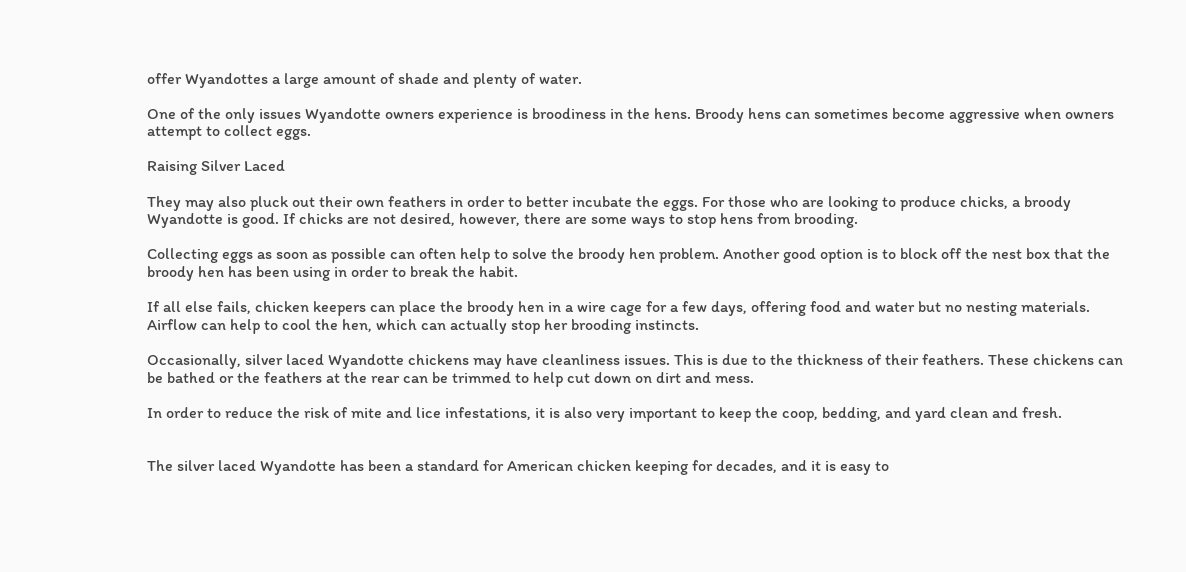offer Wyandottes a large amount of shade and plenty of water.

One of the only issues Wyandotte owners experience is broodiness in the hens. Broody hens can sometimes become aggressive when owners attempt to collect eggs.

Raising Silver Laced

They may also pluck out their own feathers in order to better incubate the eggs. For those who are looking to produce chicks, a broody Wyandotte is good. If chicks are not desired, however, there are some ways to stop hens from brooding.

Collecting eggs as soon as possible can often help to solve the broody hen problem. Another good option is to block off the nest box that the broody hen has been using in order to break the habit.

If all else fails, chicken keepers can place the broody hen in a wire cage for a few days, offering food and water but no nesting materials. Airflow can help to cool the hen, which can actually stop her brooding instincts.

Occasionally, silver laced Wyandotte chickens may have cleanliness issues. This is due to the thickness of their feathers. These chickens can be bathed or the feathers at the rear can be trimmed to help cut down on dirt and mess.

In order to reduce the risk of mite and lice infestations, it is also very important to keep the coop, bedding, and yard clean and fresh.


The silver laced Wyandotte has been a standard for American chicken keeping for decades, and it is easy to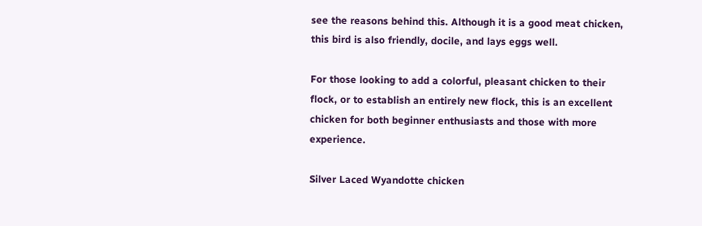see the reasons behind this. Although it is a good meat chicken, this bird is also friendly, docile, and lays eggs well.

For those looking to add a colorful, pleasant chicken to their flock, or to establish an entirely new flock, this is an excellent chicken for both beginner enthusiasts and those with more experience.

Silver Laced Wyandotte chicken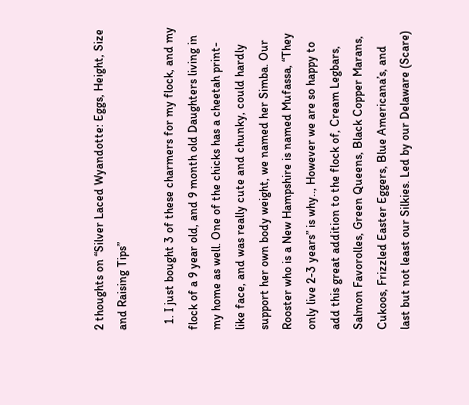2 thoughts on “Silver Laced Wyandotte: Eggs, Height, Size and Raising Tips”

  1. I just bought 3 of these charmers for my flock, and my flock of a 9 year old, and 9 month old Daughters living in my home as well. One of the chicks has a cheetah print-like face, and was really cute and chunky, could hardly support her own body weight, we named her Simba. Our Rooster who is a New Hampshire is named Mufassa, “They only live 2-3 years” is why.., However we are so happy to add this great addition to the flock of, Cream Legbars, Salmon Favorolles, Green Queens, Black Copper Marans, Cukoos, Frizzled Easter Eggers, Blue Americana’s, and last but not least our Silkies. Led by our Delaware (Scare)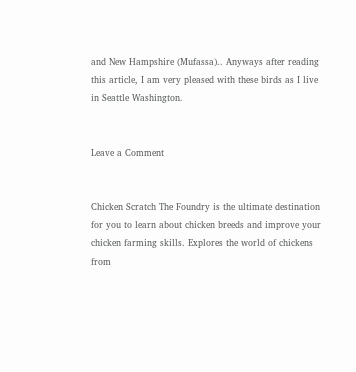and New Hampshire (Mufassa).. Anyways after reading this article, I am very pleased with these birds as I live in Seattle Washington.


Leave a Comment


Chicken Scratch The Foundry is the ultimate destination for you to learn about chicken breeds and improve your chicken farming skills. Explores the world of chickens from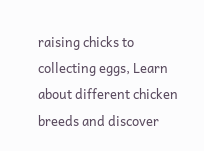raising chicks to collecting eggs, Learn about different chicken breeds and discover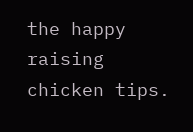the happy raising chicken tips.